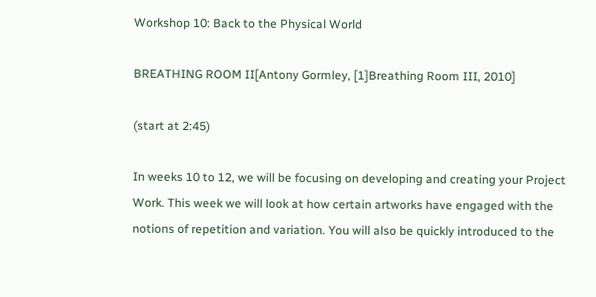Workshop 10: Back to the Physical World

BREATHING ROOM II[Antony Gormley, [1]Breathing Room III, 2010]

(start at 2:45)

In weeks 10 to 12, we will be focusing on developing and creating your Project Work. This week we will look at how certain artworks have engaged with the notions of repetition and variation. You will also be quickly introduced to the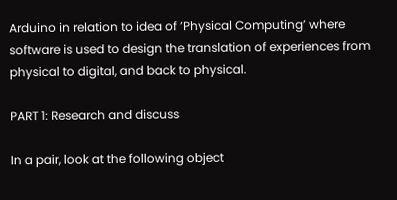Arduino in relation to idea of ’Physical Computing’ where software is used to design the translation of experiences from physical to digital, and back to physical.

PART 1: Research and discuss

In a pair, look at the following object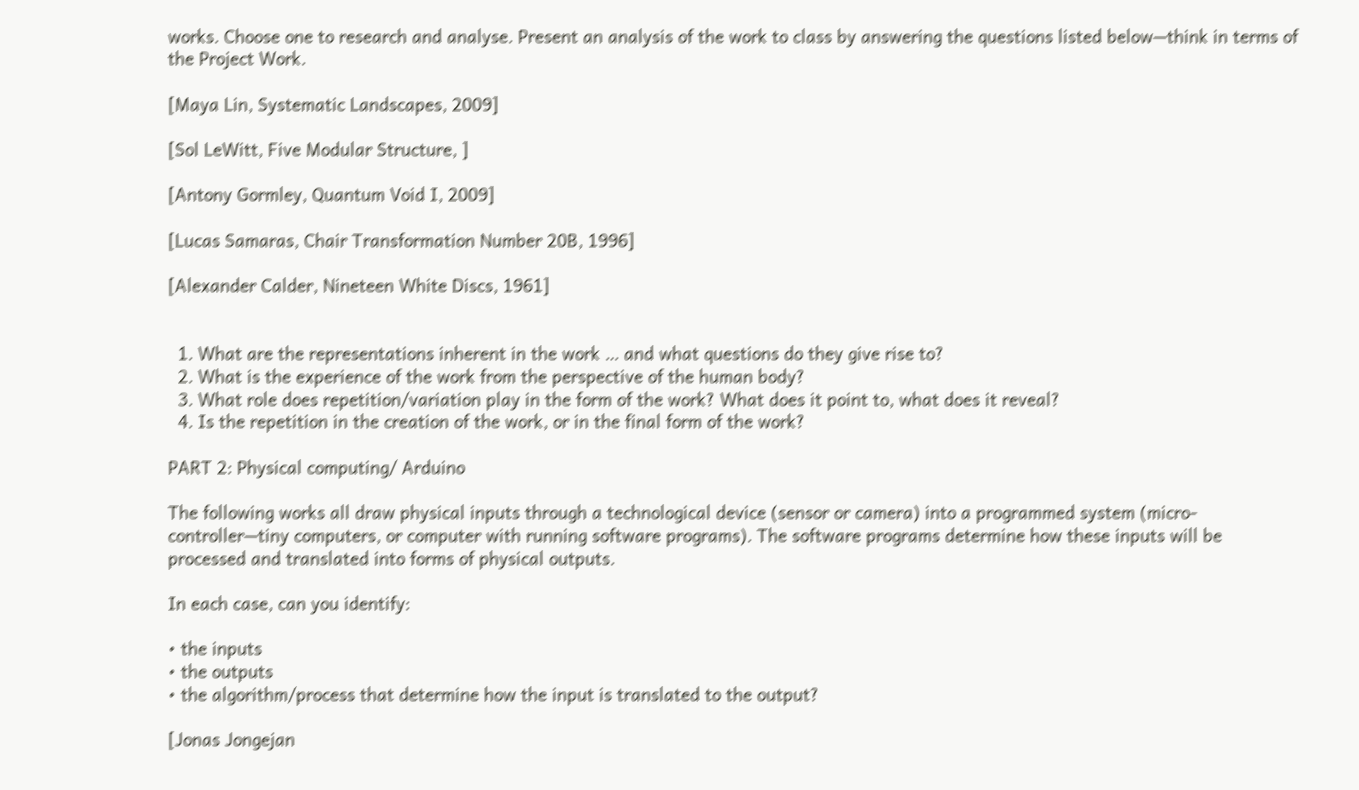works. Choose one to research and analyse. Present an analysis of the work to class by answering the questions listed below—think in terms of the Project Work.

[Maya Lin, Systematic Landscapes, 2009]

[Sol LeWitt, Five Modular Structure, ]

[Antony Gormley, Quantum Void I, 2009]

[Lucas Samaras, Chair Transformation Number 20B, 1996]

[Alexander Calder, Nineteen White Discs, 1961]


  1. What are the representations inherent in the work … and what questions do they give rise to?
  2. What is the experience of the work from the perspective of the human body?
  3. What role does repetition/variation play in the form of the work? What does it point to, what does it reveal?
  4. Is the repetition in the creation of the work, or in the final form of the work?

PART 2: Physical computing/ Arduino

The following works all draw physical inputs through a technological device (sensor or camera) into a programmed system (micro-controller—tiny computers, or computer with running software programs). The software programs determine how these inputs will be processed and translated into forms of physical outputs.

In each case, can you identify:

• the inputs
• the outputs
• the algorithm/process that determine how the input is translated to the output?

[Jonas Jongejan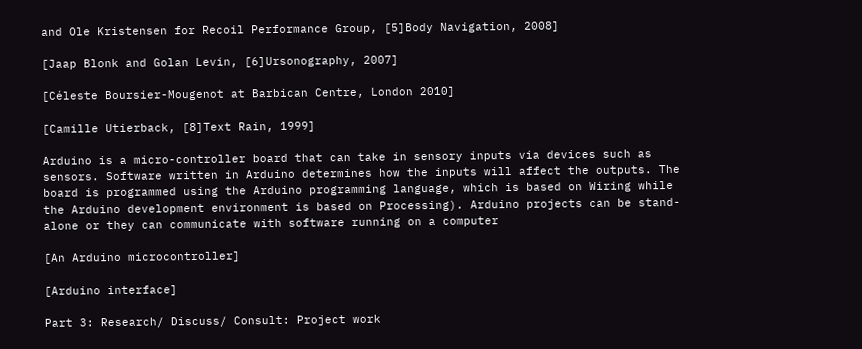and Ole Kristensen for Recoil Performance Group, [5]Body Navigation, 2008]

[Jaap Blonk and Golan Levin, [6]Ursonography, 2007]

[Céleste Boursier-Mougenot at Barbican Centre, London 2010]

[Camille Utierback, [8]Text Rain, 1999]

Arduino is a micro-controller board that can take in sensory inputs via devices such as sensors. Software written in Arduino determines how the inputs will affect the outputs. The board is programmed using the Arduino programming language, which is based on Wiring while the Arduino development environment is based on Processing). Arduino projects can be stand-alone or they can communicate with software running on a computer

[An Arduino microcontroller]

[Arduino interface]

Part 3: Research/ Discuss/ Consult: Project work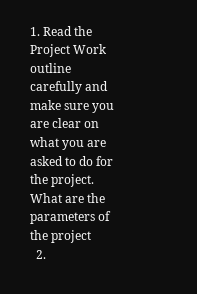1. Read the Project Work outline carefully and make sure you are clear on what you are asked to do for the project. What are the parameters of the project
  2.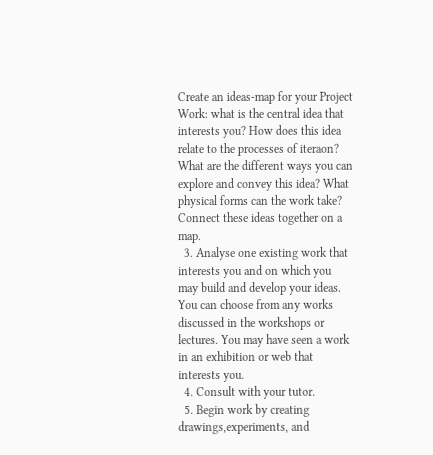Create an ideas-map for your Project Work: what is the central idea that interests you? How does this idea relate to the processes of iteraon? What are the different ways you can explore and convey this idea? What physical forms can the work take? Connect these ideas together on a map.
  3. Analyse one existing work that interests you and on which you may build and develop your ideas. You can choose from any works discussed in the workshops or lectures. You may have seen a work in an exhibition or web that interests you.
  4. Consult with your tutor.
  5. Begin work by creating drawings,experiments, and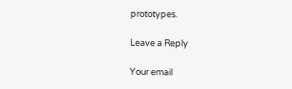prototypes.

Leave a Reply

Your email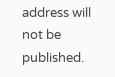address will not be published.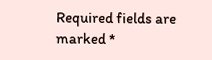Required fields are marked *